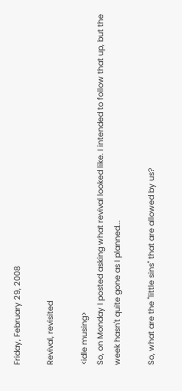Friday, February 29, 2008

Revival, revisited

<idle musing>
So, on Monday I posted asking what revival looked like. I intended to follow that up, but the week hasn't quite gone as I planned...

So, what are the "little sins" that are allowed by us?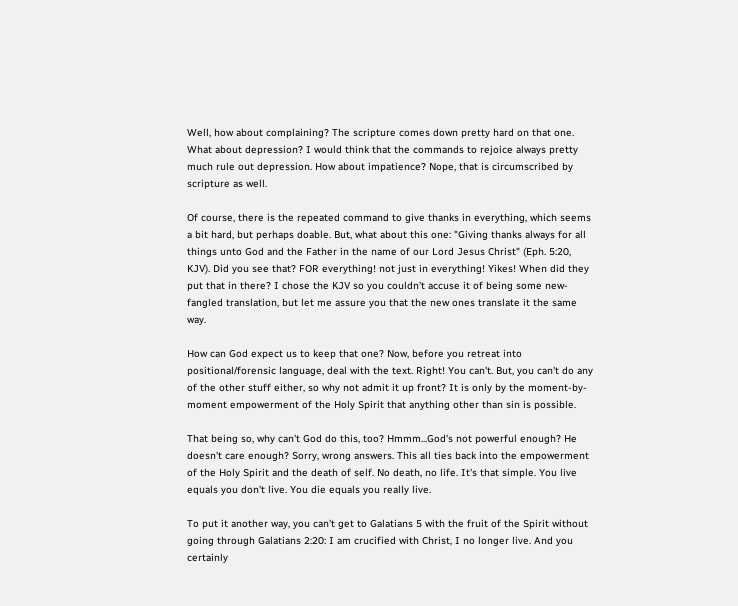Well, how about complaining? The scripture comes down pretty hard on that one. What about depression? I would think that the commands to rejoice always pretty much rule out depression. How about impatience? Nope, that is circumscribed by scripture as well.

Of course, there is the repeated command to give thanks in everything, which seems a bit hard, but perhaps doable. But, what about this one: "Giving thanks always for all things unto God and the Father in the name of our Lord Jesus Christ" (Eph. 5:20, KJV). Did you see that? FOR everything! not just in everything! Yikes! When did they put that in there? I chose the KJV so you couldn't accuse it of being some new-fangled translation, but let me assure you that the new ones translate it the same way.

How can God expect us to keep that one? Now, before you retreat into positional/forensic language, deal with the text. Right! You can't. But, you can't do any of the other stuff either, so why not admit it up front? It is only by the moment-by-moment empowerment of the Holy Spirit that anything other than sin is possible.

That being so, why can't God do this, too? Hmmm...God's not powerful enough? He doesn't care enough? Sorry, wrong answers. This all ties back into the empowerment of the Holy Spirit and the death of self. No death, no life. It's that simple. You live equals you don't live. You die equals you really live.

To put it another way, you can't get to Galatians 5 with the fruit of the Spirit without going through Galatians 2:20: I am crucified with Christ, I no longer live. And you certainly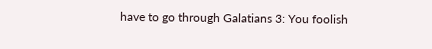have to go through Galatians 3: You foolish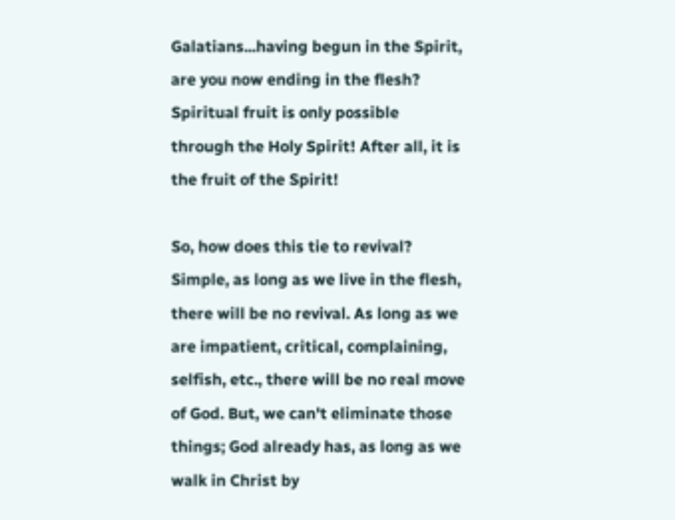Galatians...having begun in the Spirit, are you now ending in the flesh? Spiritual fruit is only possible through the Holy Spirit! After all, it is the fruit of the Spirit!

So, how does this tie to revival? Simple, as long as we live in the flesh, there will be no revival. As long as we are impatient, critical, complaining, selfish, etc., there will be no real move of God. But, we can't eliminate those things; God already has, as long as we walk in Christ by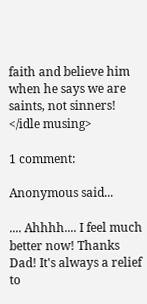faith and believe him when he says we are saints, not sinners!
</idle musing>

1 comment:

Anonymous said...

.... Ahhhh.... I feel much better now! Thanks Dad! It's always a relief to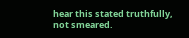hear this stated truthfully, not smeared.